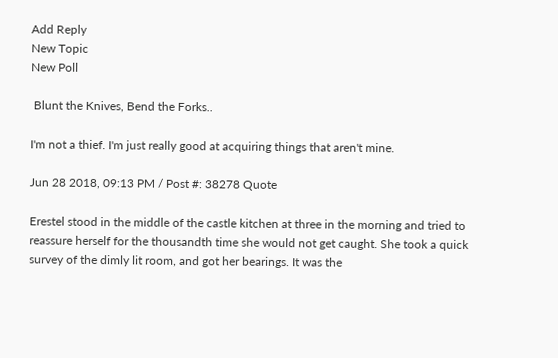Add Reply
New Topic
New Poll

 Blunt the Knives, Bend the Forks..

I'm not a thief. I'm just really good at acquiring things that aren't mine.

Jun 28 2018, 09:13 PM / Post #: 38278 Quote

Erestel stood in the middle of the castle kitchen at three in the morning and tried to reassure herself for the thousandth time she would not get caught. She took a quick survey of the dimly lit room, and got her bearings. It was the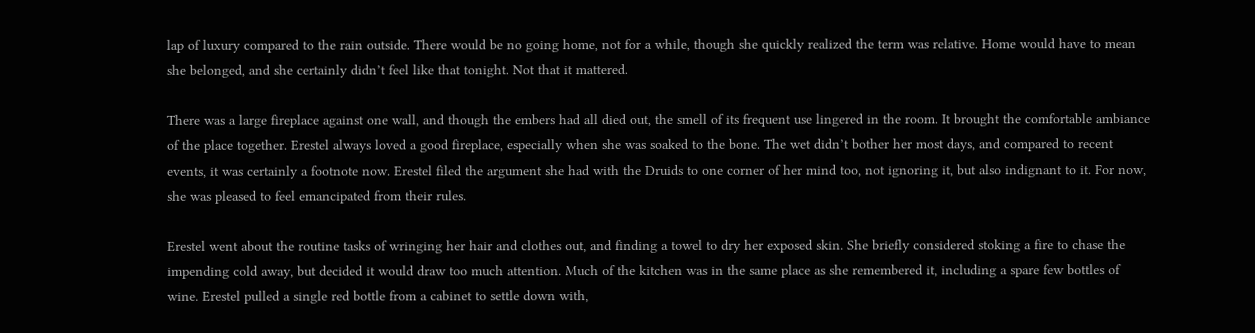lap of luxury compared to the rain outside. There would be no going home, not for a while, though she quickly realized the term was relative. Home would have to mean she belonged, and she certainly didn’t feel like that tonight. Not that it mattered.

There was a large fireplace against one wall, and though the embers had all died out, the smell of its frequent use lingered in the room. It brought the comfortable ambiance of the place together. Erestel always loved a good fireplace, especially when she was soaked to the bone. The wet didn’t bother her most days, and compared to recent events, it was certainly a footnote now. Erestel filed the argument she had with the Druids to one corner of her mind too, not ignoring it, but also indignant to it. For now, she was pleased to feel emancipated from their rules.

Erestel went about the routine tasks of wringing her hair and clothes out, and finding a towel to dry her exposed skin. She briefly considered stoking a fire to chase the impending cold away, but decided it would draw too much attention. Much of the kitchen was in the same place as she remembered it, including a spare few bottles of wine. Erestel pulled a single red bottle from a cabinet to settle down with,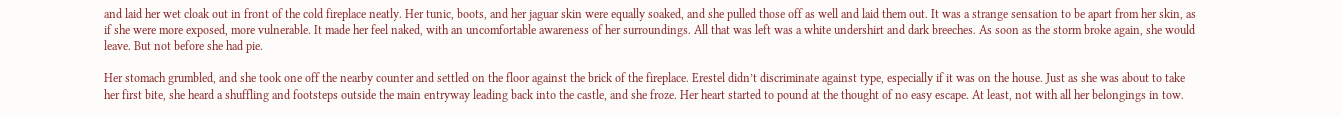and laid her wet cloak out in front of the cold fireplace neatly. Her tunic, boots, and her jaguar skin were equally soaked, and she pulled those off as well and laid them out. It was a strange sensation to be apart from her skin, as if she were more exposed, more vulnerable. It made her feel naked, with an uncomfortable awareness of her surroundings. All that was left was a white undershirt and dark breeches. As soon as the storm broke again, she would leave. But not before she had pie.

Her stomach grumbled, and she took one off the nearby counter and settled on the floor against the brick of the fireplace. Erestel didn’t discriminate against type, especially if it was on the house. Just as she was about to take her first bite, she heard a shuffling and footsteps outside the main entryway leading back into the castle, and she froze. Her heart started to pound at the thought of no easy escape. At least, not with all her belongings in tow.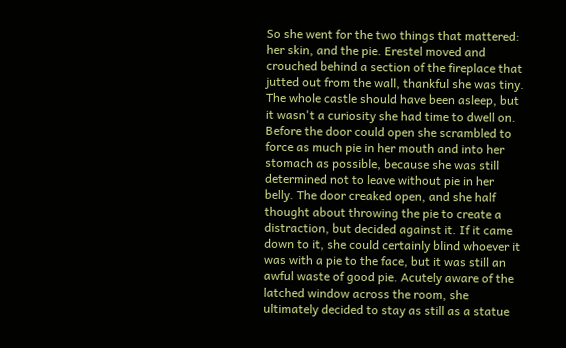So she went for the two things that mattered: her skin, and the pie. Erestel moved and crouched behind a section of the fireplace that jutted out from the wall, thankful she was tiny. The whole castle should have been asleep, but it wasn't a curiosity she had time to dwell on. Before the door could open she scrambled to force as much pie in her mouth and into her stomach as possible, because she was still determined not to leave without pie in her belly. The door creaked open, and she half thought about throwing the pie to create a distraction, but decided against it. If it came down to it, she could certainly blind whoever it was with a pie to the face, but it was still an awful waste of good pie. Acutely aware of the latched window across the room, she ultimately decided to stay as still as a statue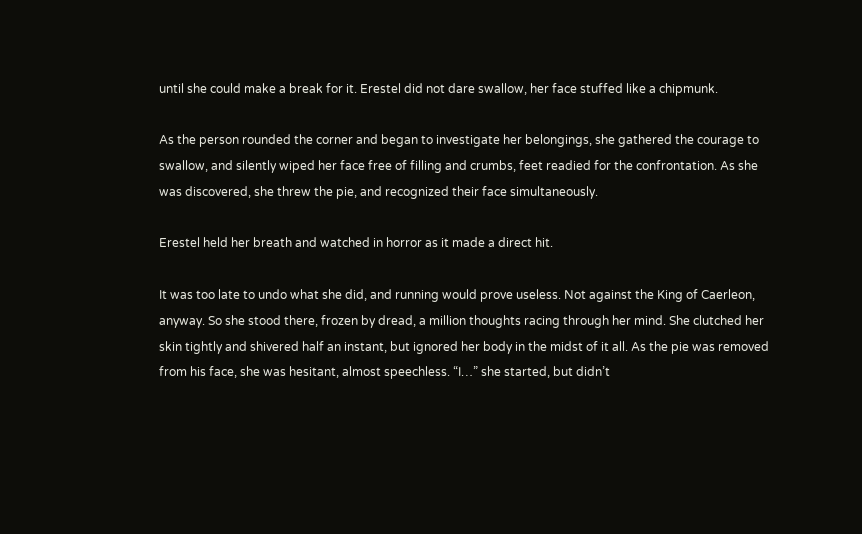until she could make a break for it. Erestel did not dare swallow, her face stuffed like a chipmunk.

As the person rounded the corner and began to investigate her belongings, she gathered the courage to swallow, and silently wiped her face free of filling and crumbs, feet readied for the confrontation. As she was discovered, she threw the pie, and recognized their face simultaneously.

Erestel held her breath and watched in horror as it made a direct hit.

It was too late to undo what she did, and running would prove useless. Not against the King of Caerleon, anyway. So she stood there, frozen by dread, a million thoughts racing through her mind. She clutched her skin tightly and shivered half an instant, but ignored her body in the midst of it all. As the pie was removed from his face, she was hesitant, almost speechless. “I…” she started, but didn’t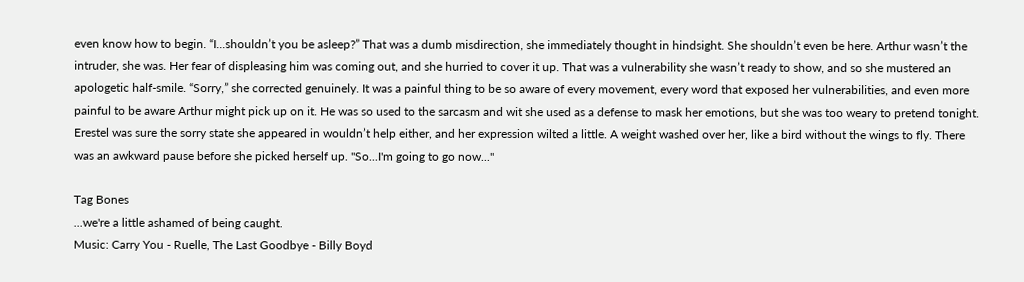even know how to begin. “I...shouldn’t you be asleep?” That was a dumb misdirection, she immediately thought in hindsight. She shouldn’t even be here. Arthur wasn’t the intruder, she was. Her fear of displeasing him was coming out, and she hurried to cover it up. That was a vulnerability she wasn’t ready to show, and so she mustered an apologetic half-smile. “Sorry,” she corrected genuinely. It was a painful thing to be so aware of every movement, every word that exposed her vulnerabilities, and even more painful to be aware Arthur might pick up on it. He was so used to the sarcasm and wit she used as a defense to mask her emotions, but she was too weary to pretend tonight. Erestel was sure the sorry state she appeared in wouldn’t help either, and her expression wilted a little. A weight washed over her, like a bird without the wings to fly. There was an awkward pause before she picked herself up. "So...I'm going to go now..."

Tag Bones
...we're a little ashamed of being caught.
Music: Carry You - Ruelle, The Last Goodbye - Billy Boyd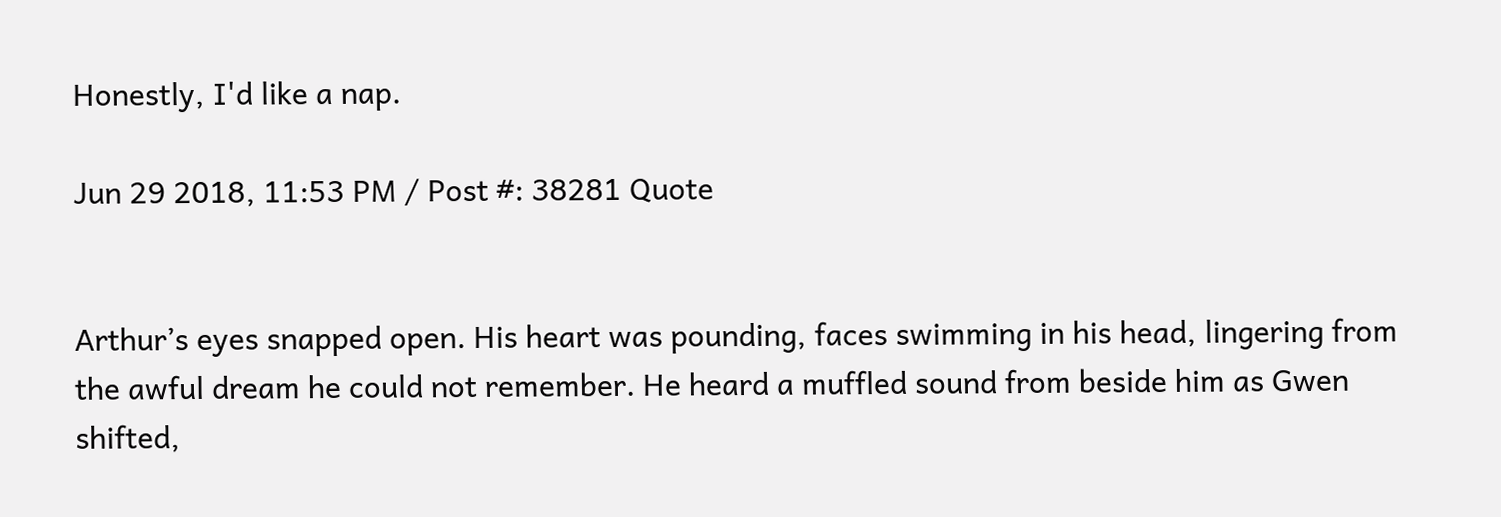Honestly, I'd like a nap.

Jun 29 2018, 11:53 PM / Post #: 38281 Quote


Arthur’s eyes snapped open. His heart was pounding, faces swimming in his head, lingering from the awful dream he could not remember. He heard a muffled sound from beside him as Gwen shifted,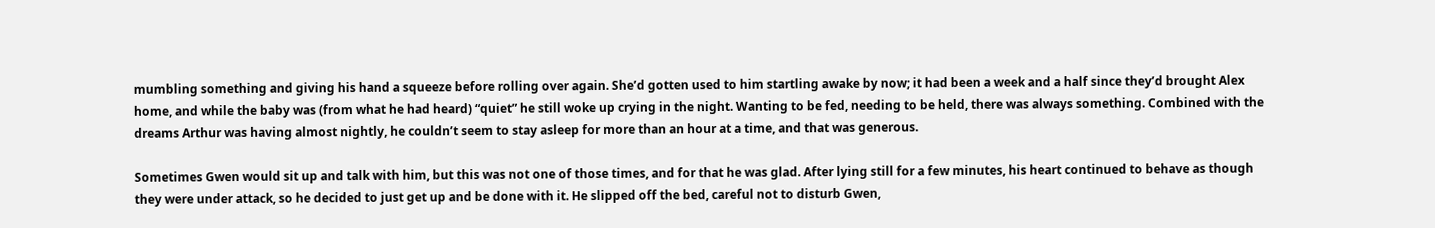mumbling something and giving his hand a squeeze before rolling over again. She’d gotten used to him startling awake by now; it had been a week and a half since they’d brought Alex home, and while the baby was (from what he had heard) “quiet” he still woke up crying in the night. Wanting to be fed, needing to be held, there was always something. Combined with the dreams Arthur was having almost nightly, he couldn’t seem to stay asleep for more than an hour at a time, and that was generous.

Sometimes Gwen would sit up and talk with him, but this was not one of those times, and for that he was glad. After lying still for a few minutes, his heart continued to behave as though they were under attack, so he decided to just get up and be done with it. He slipped off the bed, careful not to disturb Gwen,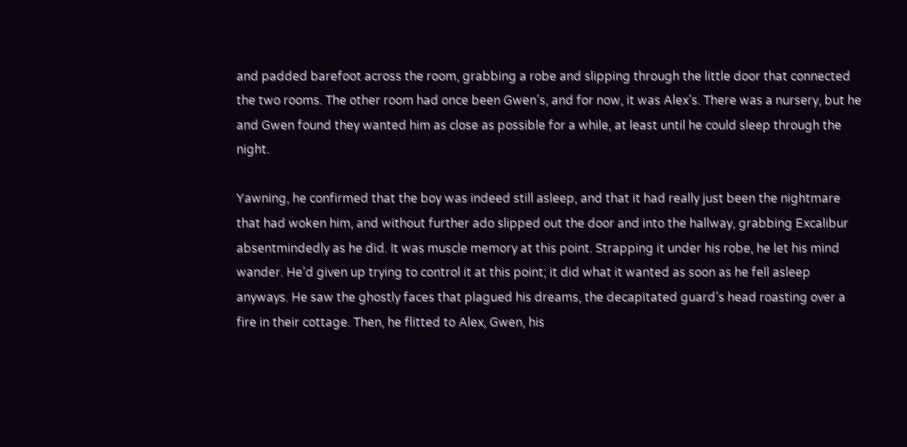and padded barefoot across the room, grabbing a robe and slipping through the little door that connected the two rooms. The other room had once been Gwen’s, and for now, it was Alex’s. There was a nursery, but he and Gwen found they wanted him as close as possible for a while, at least until he could sleep through the night.

Yawning, he confirmed that the boy was indeed still asleep, and that it had really just been the nightmare that had woken him, and without further ado slipped out the door and into the hallway, grabbing Excalibur absentmindedly as he did. It was muscle memory at this point. Strapping it under his robe, he let his mind wander. He’d given up trying to control it at this point; it did what it wanted as soon as he fell asleep anyways. He saw the ghostly faces that plagued his dreams, the decapitated guard’s head roasting over a fire in their cottage. Then, he flitted to Alex, Gwen, his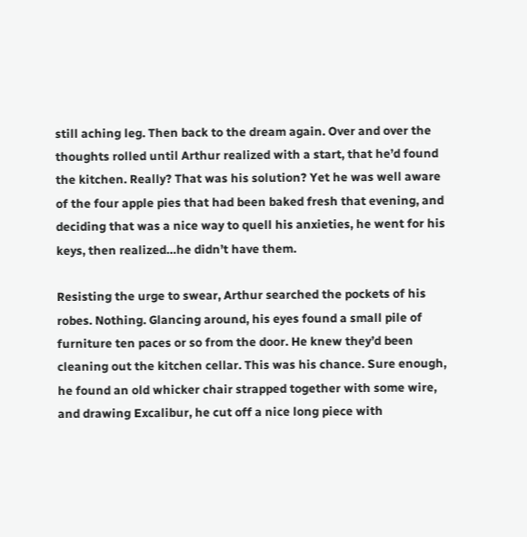still aching leg. Then back to the dream again. Over and over the thoughts rolled until Arthur realized with a start, that he’d found the kitchen. Really? That was his solution? Yet he was well aware of the four apple pies that had been baked fresh that evening, and deciding that was a nice way to quell his anxieties, he went for his keys, then realized…he didn’t have them.

Resisting the urge to swear, Arthur searched the pockets of his robes. Nothing. Glancing around, his eyes found a small pile of furniture ten paces or so from the door. He knew they’d been cleaning out the kitchen cellar. This was his chance. Sure enough, he found an old whicker chair strapped together with some wire, and drawing Excalibur, he cut off a nice long piece with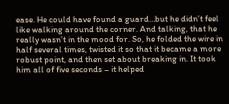ease. He could have found a guard…but he didn’t feel like walking around the corner. And talking, that he really wasn’t in the mood for. So, he folded the wire in half several times, twisted it so that it became a more robust point, and then set about breaking in. It took him all of five seconds – it helped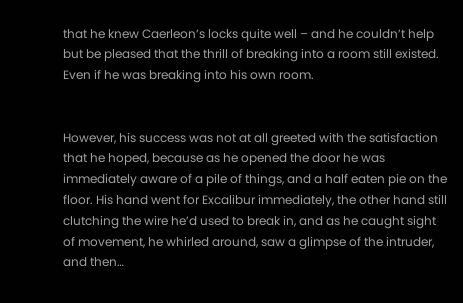that he knew Caerleon’s locks quite well – and he couldn’t help but be pleased that the thrill of breaking into a room still existed. Even if he was breaking into his own room.


However, his success was not at all greeted with the satisfaction that he hoped, because as he opened the door he was immediately aware of a pile of things, and a half eaten pie on the floor. His hand went for Excalibur immediately, the other hand still clutching the wire he’d used to break in, and as he caught sight of movement, he whirled around, saw a glimpse of the intruder, and then…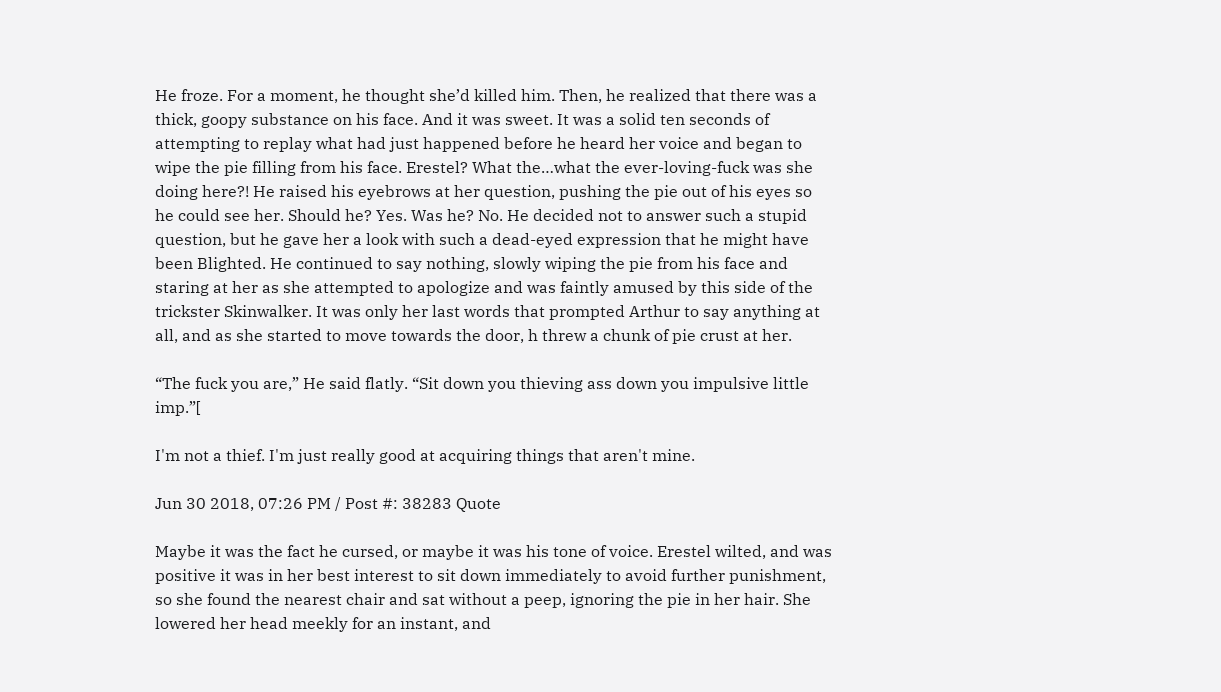He froze. For a moment, he thought she’d killed him. Then, he realized that there was a thick, goopy substance on his face. And it was sweet. It was a solid ten seconds of attempting to replay what had just happened before he heard her voice and began to wipe the pie filling from his face. Erestel? What the…what the ever-loving-fuck was she doing here?! He raised his eyebrows at her question, pushing the pie out of his eyes so he could see her. Should he? Yes. Was he? No. He decided not to answer such a stupid question, but he gave her a look with such a dead-eyed expression that he might have been Blighted. He continued to say nothing, slowly wiping the pie from his face and staring at her as she attempted to apologize and was faintly amused by this side of the trickster Skinwalker. It was only her last words that prompted Arthur to say anything at all, and as she started to move towards the door, h threw a chunk of pie crust at her.

“The fuck you are,” He said flatly. “Sit down you thieving ass down you impulsive little imp.”[

I'm not a thief. I'm just really good at acquiring things that aren't mine.

Jun 30 2018, 07:26 PM / Post #: 38283 Quote

Maybe it was the fact he cursed, or maybe it was his tone of voice. Erestel wilted, and was positive it was in her best interest to sit down immediately to avoid further punishment, so she found the nearest chair and sat without a peep, ignoring the pie in her hair. She lowered her head meekly for an instant, and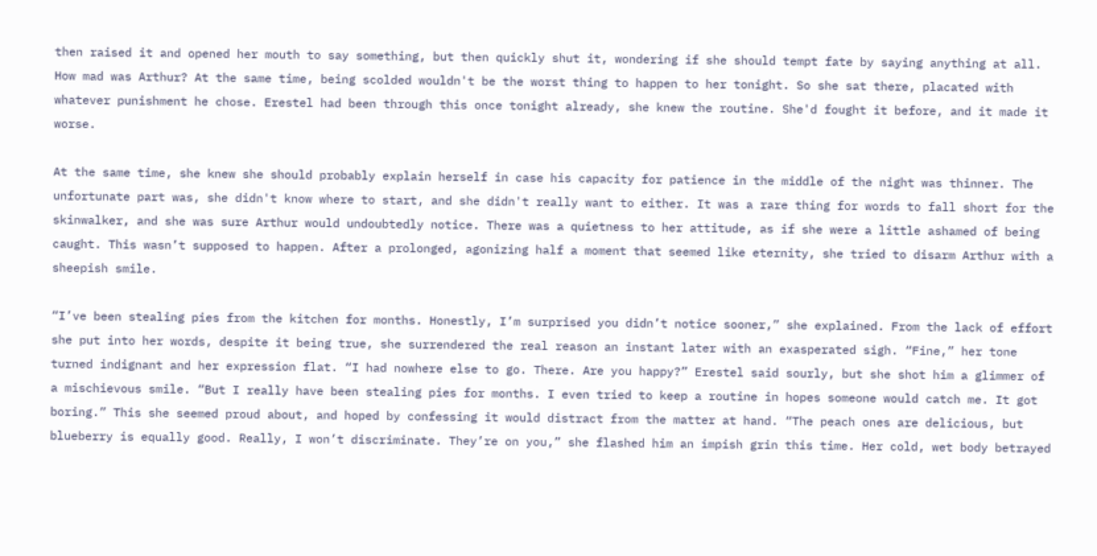then raised it and opened her mouth to say something, but then quickly shut it, wondering if she should tempt fate by saying anything at all. How mad was Arthur? At the same time, being scolded wouldn't be the worst thing to happen to her tonight. So she sat there, placated with whatever punishment he chose. Erestel had been through this once tonight already, she knew the routine. She'd fought it before, and it made it worse.

At the same time, she knew she should probably explain herself in case his capacity for patience in the middle of the night was thinner. The unfortunate part was, she didn't know where to start, and she didn't really want to either. It was a rare thing for words to fall short for the skinwalker, and she was sure Arthur would undoubtedly notice. There was a quietness to her attitude, as if she were a little ashamed of being caught. This wasn’t supposed to happen. After a prolonged, agonizing half a moment that seemed like eternity, she tried to disarm Arthur with a sheepish smile.

“I’ve been stealing pies from the kitchen for months. Honestly, I’m surprised you didn’t notice sooner,” she explained. From the lack of effort she put into her words, despite it being true, she surrendered the real reason an instant later with an exasperated sigh. “Fine,” her tone turned indignant and her expression flat. “I had nowhere else to go. There. Are you happy?” Erestel said sourly, but she shot him a glimmer of a mischievous smile. “But I really have been stealing pies for months. I even tried to keep a routine in hopes someone would catch me. It got boring.” This she seemed proud about, and hoped by confessing it would distract from the matter at hand. “The peach ones are delicious, but blueberry is equally good. Really, I won’t discriminate. They’re on you,” she flashed him an impish grin this time. Her cold, wet body betrayed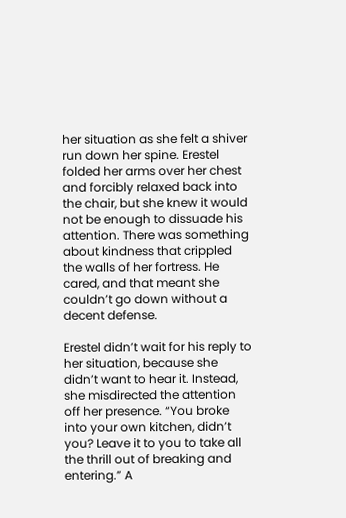her situation as she felt a shiver run down her spine. Erestel folded her arms over her chest and forcibly relaxed back into the chair, but she knew it would not be enough to dissuade his attention. There was something about kindness that crippled the walls of her fortress. He cared, and that meant she couldn’t go down without a decent defense.

Erestel didn’t wait for his reply to her situation, because she didn’t want to hear it. Instead, she misdirected the attention off her presence. “You broke into your own kitchen, didn’t you? Leave it to you to take all the thrill out of breaking and entering.” A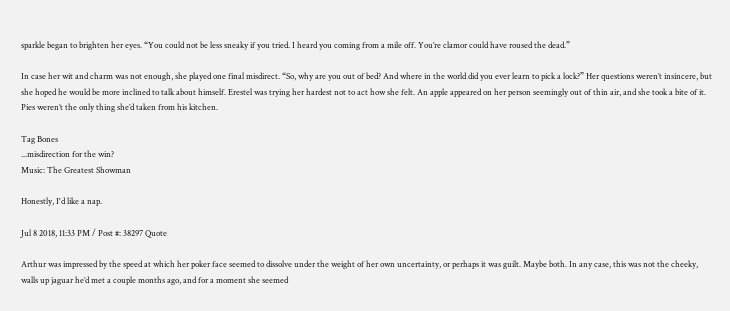sparkle began to brighten her eyes. “You could not be less sneaky if you tried. I heard you coming from a mile off. You’re clamor could have roused the dead.”

In case her wit and charm was not enough, she played one final misdirect. “So, why are you out of bed? And where in the world did you ever learn to pick a lock?” Her questions weren’t insincere, but she hoped he would be more inclined to talk about himself. Erestel was trying her hardest not to act how she felt. An apple appeared on her person seemingly out of thin air, and she took a bite of it. Pies weren’t the only thing she’d taken from his kitchen.

Tag Bones
...misdirection for the win?
Music: The Greatest Showman

Honestly, I'd like a nap.

Jul 8 2018, 11:33 PM / Post #: 38297 Quote

Arthur was impressed by the speed at which her poker face seemed to dissolve under the weight of her own uncertainty, or perhaps it was guilt. Maybe both. In any case, this was not the cheeky, walls up jaguar he’d met a couple months ago, and for a moment she seemed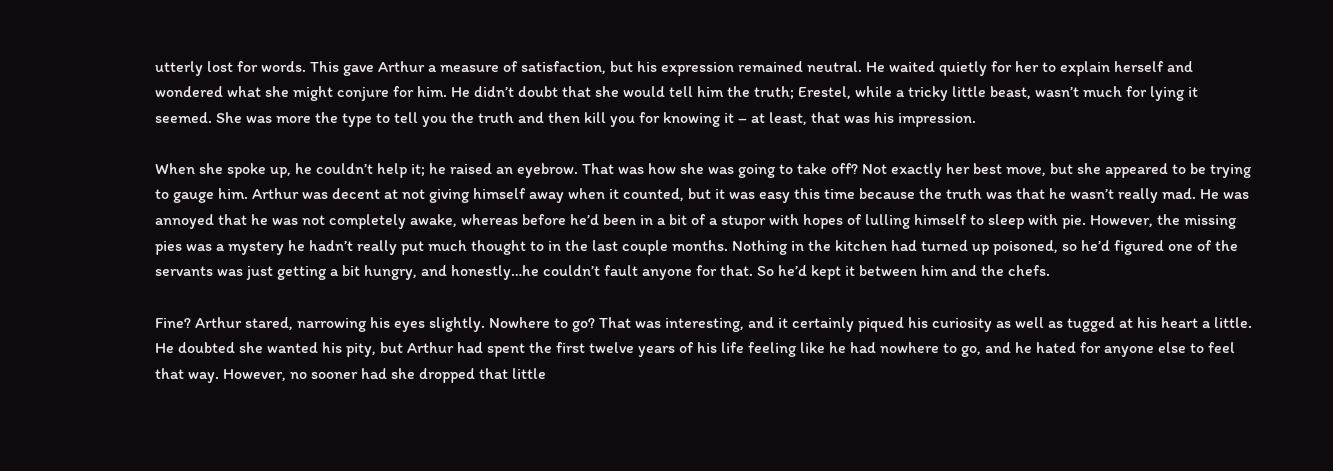utterly lost for words. This gave Arthur a measure of satisfaction, but his expression remained neutral. He waited quietly for her to explain herself and wondered what she might conjure for him. He didn’t doubt that she would tell him the truth; Erestel, while a tricky little beast, wasn’t much for lying it seemed. She was more the type to tell you the truth and then kill you for knowing it – at least, that was his impression.

When she spoke up, he couldn’t help it; he raised an eyebrow. That was how she was going to take off? Not exactly her best move, but she appeared to be trying to gauge him. Arthur was decent at not giving himself away when it counted, but it was easy this time because the truth was that he wasn’t really mad. He was annoyed that he was not completely awake, whereas before he’d been in a bit of a stupor with hopes of lulling himself to sleep with pie. However, the missing pies was a mystery he hadn’t really put much thought to in the last couple months. Nothing in the kitchen had turned up poisoned, so he’d figured one of the servants was just getting a bit hungry, and honestly…he couldn’t fault anyone for that. So he’d kept it between him and the chefs.

Fine? Arthur stared, narrowing his eyes slightly. Nowhere to go? That was interesting, and it certainly piqued his curiosity as well as tugged at his heart a little. He doubted she wanted his pity, but Arthur had spent the first twelve years of his life feeling like he had nowhere to go, and he hated for anyone else to feel that way. However, no sooner had she dropped that little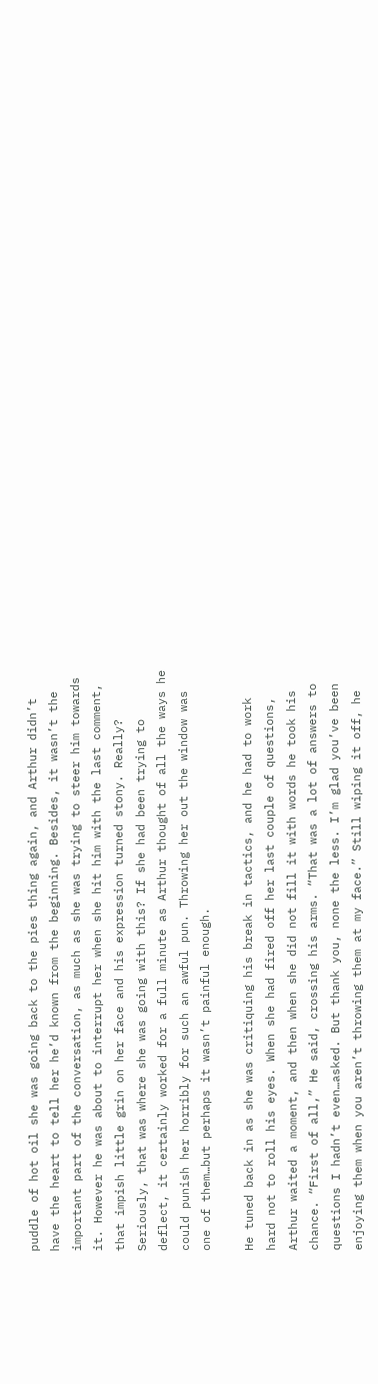puddle of hot oil she was going back to the pies thing again, and Arthur didn’t have the heart to tell her he’d known from the beginning. Besides, it wasn’t the important part of the conversation, as much as she was trying to steer him towards it. However he was about to interrupt her when she hit him with the last comment, that impish little grin on her face and his expression turned stony. Really? Seriously, that was where she was going with this? If she had been trying to deflect, it certainly worked for a full minute as Arthur thought of all the ways he could punish her horribly for such an awful pun. Throwing her out the window was one of them…but perhaps it wasn’t painful enough.

He tuned back in as she was critiquing his break in tactics, and he had to work hard not to roll his eyes. When she had fired off her last couple of questions, Arthur waited a moment, and then when she did not fill it with words he took his chance. “First of all,” He said, crossing his arms. “That was a lot of answers to questions I hadn’t even…asked. But thank you, none the less. I’m glad you’ve been enjoying them when you aren’t throwing them at my face.” Still wiping it off, he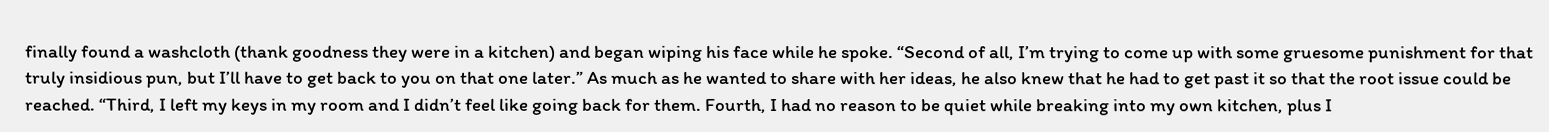finally found a washcloth (thank goodness they were in a kitchen) and began wiping his face while he spoke. “Second of all, I’m trying to come up with some gruesome punishment for that truly insidious pun, but I’ll have to get back to you on that one later.” As much as he wanted to share with her ideas, he also knew that he had to get past it so that the root issue could be reached. “Third, I left my keys in my room and I didn’t feel like going back for them. Fourth, I had no reason to be quiet while breaking into my own kitchen, plus I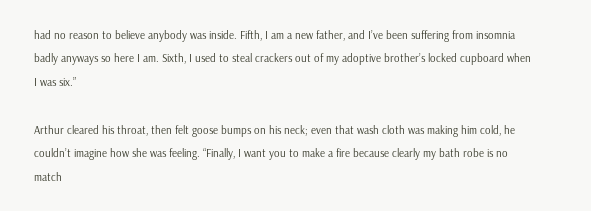had no reason to believe anybody was inside. Fifth, I am a new father, and I’ve been suffering from insomnia badly anyways so here I am. Sixth, I used to steal crackers out of my adoptive brother’s locked cupboard when I was six.”

Arthur cleared his throat, then felt goose bumps on his neck; even that wash cloth was making him cold, he couldn’t imagine how she was feeling. “Finally, I want you to make a fire because clearly my bath robe is no match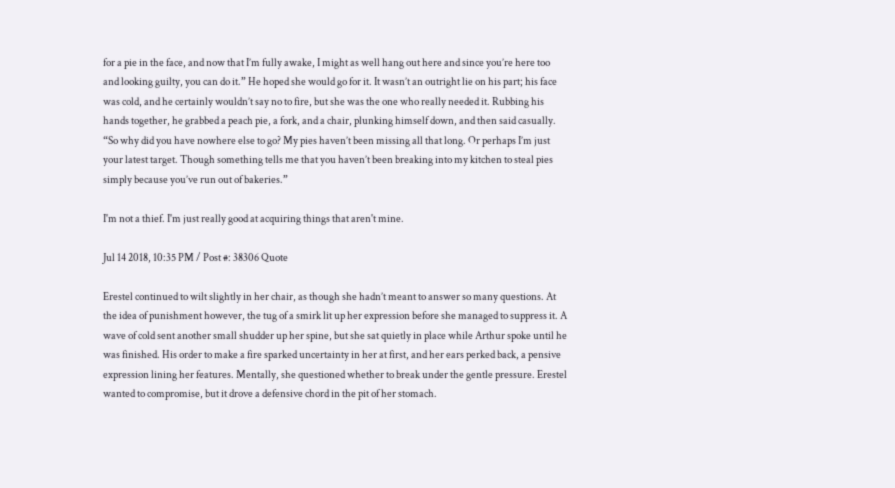for a pie in the face, and now that I’m fully awake, I might as well hang out here and since you’re here too and looking guilty, you can do it.” He hoped she would go for it. It wasn’t an outright lie on his part; his face was cold, and he certainly wouldn’t say no to fire, but she was the one who really needed it. Rubbing his hands together, he grabbed a peach pie, a fork, and a chair, plunking himself down, and then said casually. “So why did you have nowhere else to go? My pies haven’t been missing all that long. Or perhaps I’m just your latest target. Though something tells me that you haven’t been breaking into my kitchen to steal pies simply because you’ve run out of bakeries.”

I'm not a thief. I'm just really good at acquiring things that aren't mine.

Jul 14 2018, 10:35 PM / Post #: 38306 Quote

Erestel continued to wilt slightly in her chair, as though she hadn’t meant to answer so many questions. At the idea of punishment however, the tug of a smirk lit up her expression before she managed to suppress it. A wave of cold sent another small shudder up her spine, but she sat quietly in place while Arthur spoke until he was finished. His order to make a fire sparked uncertainty in her at first, and her ears perked back, a pensive expression lining her features. Mentally, she questioned whether to break under the gentle pressure. Erestel wanted to compromise, but it drove a defensive chord in the pit of her stomach.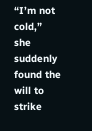“I’m not cold,” she suddenly found the will to strike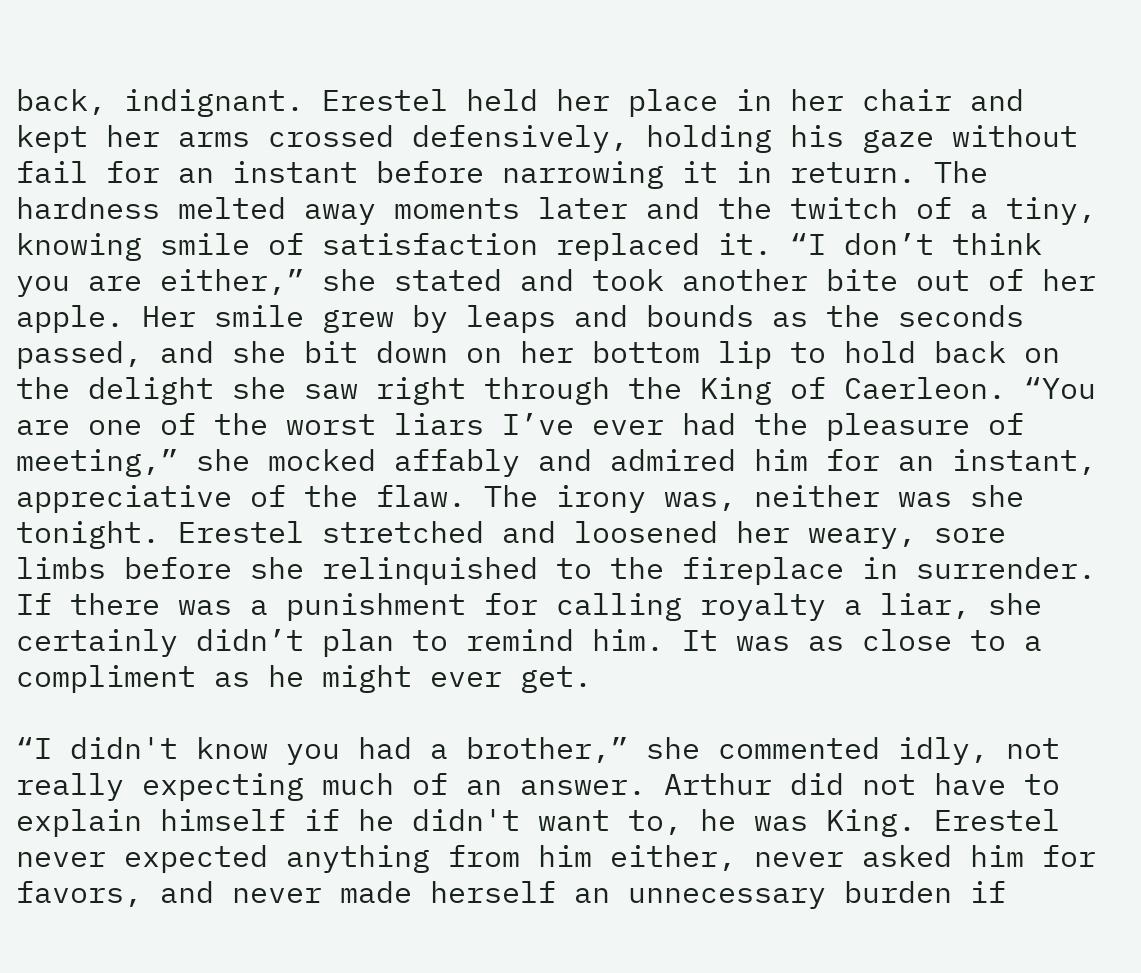back, indignant. Erestel held her place in her chair and kept her arms crossed defensively, holding his gaze without fail for an instant before narrowing it in return. The hardness melted away moments later and the twitch of a tiny, knowing smile of satisfaction replaced it. “I don’t think you are either,” she stated and took another bite out of her apple. Her smile grew by leaps and bounds as the seconds passed, and she bit down on her bottom lip to hold back on the delight she saw right through the King of Caerleon. “You are one of the worst liars I’ve ever had the pleasure of meeting,” she mocked affably and admired him for an instant, appreciative of the flaw. The irony was, neither was she tonight. Erestel stretched and loosened her weary, sore limbs before she relinquished to the fireplace in surrender. If there was a punishment for calling royalty a liar, she certainly didn’t plan to remind him. It was as close to a compliment as he might ever get.

“I didn't know you had a brother,” she commented idly, not really expecting much of an answer. Arthur did not have to explain himself if he didn't want to, he was King. Erestel never expected anything from him either, never asked him for favors, and never made herself an unnecessary burden if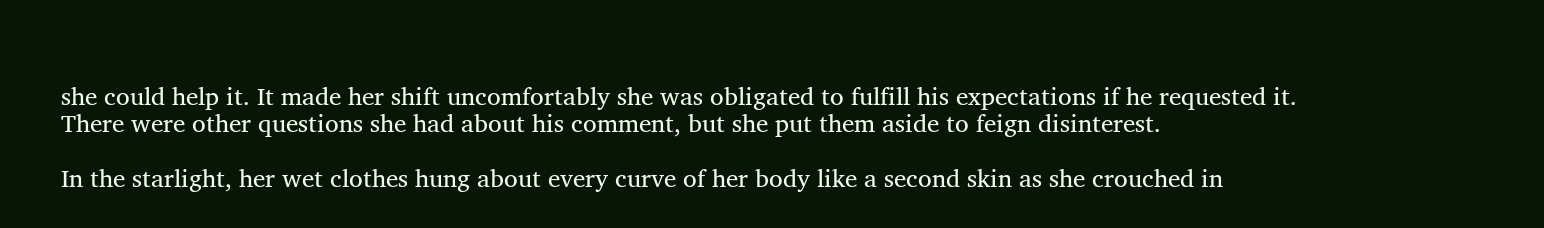she could help it. It made her shift uncomfortably she was obligated to fulfill his expectations if he requested it. There were other questions she had about his comment, but she put them aside to feign disinterest.

In the starlight, her wet clothes hung about every curve of her body like a second skin as she crouched in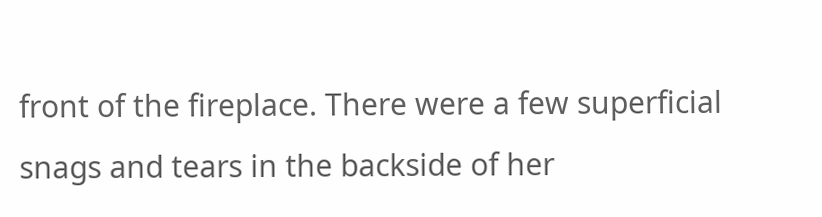front of the fireplace. There were a few superficial snags and tears in the backside of her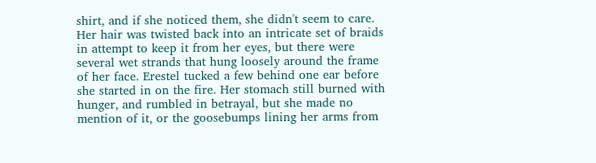shirt, and if she noticed them, she didn't seem to care. Her hair was twisted back into an intricate set of braids in attempt to keep it from her eyes, but there were several wet strands that hung loosely around the frame of her face. Erestel tucked a few behind one ear before she started in on the fire. Her stomach still burned with hunger, and rumbled in betrayal, but she made no mention of it, or the goosebumps lining her arms from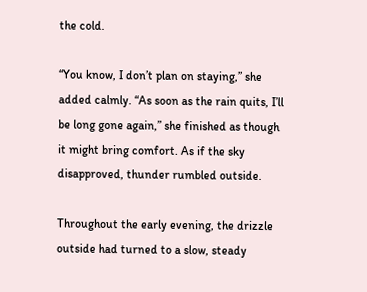the cold.

“You know, I don’t plan on staying,” she added calmly. “As soon as the rain quits, I’ll be long gone again,” she finished as though it might bring comfort. As if the sky disapproved, thunder rumbled outside.

Throughout the early evening, the drizzle outside had turned to a slow, steady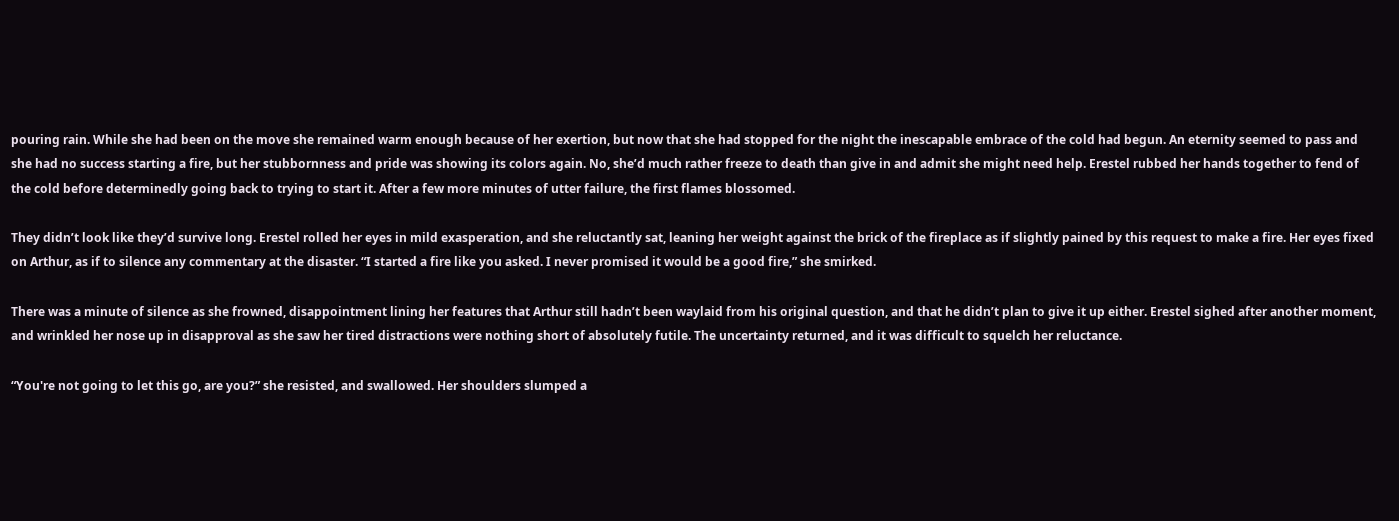pouring rain. While she had been on the move she remained warm enough because of her exertion, but now that she had stopped for the night the inescapable embrace of the cold had begun. An eternity seemed to pass and she had no success starting a fire, but her stubbornness and pride was showing its colors again. No, she’d much rather freeze to death than give in and admit she might need help. Erestel rubbed her hands together to fend of the cold before determinedly going back to trying to start it. After a few more minutes of utter failure, the first flames blossomed.

They didn’t look like they’d survive long. Erestel rolled her eyes in mild exasperation, and she reluctantly sat, leaning her weight against the brick of the fireplace as if slightly pained by this request to make a fire. Her eyes fixed on Arthur, as if to silence any commentary at the disaster. “I started a fire like you asked. I never promised it would be a good fire,” she smirked.

There was a minute of silence as she frowned, disappointment lining her features that Arthur still hadn’t been waylaid from his original question, and that he didn’t plan to give it up either. Erestel sighed after another moment, and wrinkled her nose up in disapproval as she saw her tired distractions were nothing short of absolutely futile. The uncertainty returned, and it was difficult to squelch her reluctance.

“You're not going to let this go, are you?” she resisted, and swallowed. Her shoulders slumped a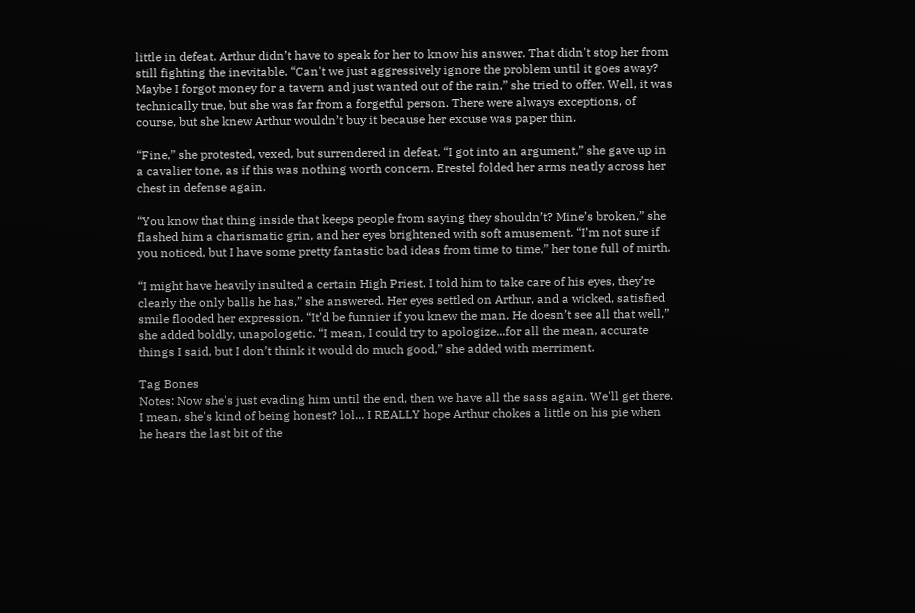little in defeat. Arthur didn’t have to speak for her to know his answer. That didn't stop her from still fighting the inevitable. “Can't we just aggressively ignore the problem until it goes away? Maybe I forgot money for a tavern and just wanted out of the rain,” she tried to offer. Well, it was technically true, but she was far from a forgetful person. There were always exceptions, of course, but she knew Arthur wouldn’t buy it because her excuse was paper thin.

“Fine,” she protested, vexed, but surrendered in defeat. “I got into an argument,” she gave up in a cavalier tone, as if this was nothing worth concern. Erestel folded her arms neatly across her chest in defense again.

“You know that thing inside that keeps people from saying they shouldn’t? Mine’s broken,” she flashed him a charismatic grin, and her eyes brightened with soft amusement. “I’m not sure if you noticed, but I have some pretty fantastic bad ideas from time to time,” her tone full of mirth.

“I might have heavily insulted a certain High Priest. I told him to take care of his eyes, they’re clearly the only balls he has,” she answered. Her eyes settled on Arthur, and a wicked, satisfied smile flooded her expression. “It’d be funnier if you knew the man. He doesn’t see all that well,” she added boldly, unapologetic. “I mean, I could try to apologize...for all the mean, accurate things I said, but I don’t think it would do much good,” she added with merriment.

Tag Bones
Notes: Now she's just evading him until the end, then we have all the sass again. We'll get there. I mean, she's kind of being honest? lol... I REALLY hope Arthur chokes a little on his pie when he hears the last bit of the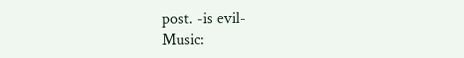post. -is evil-
Music: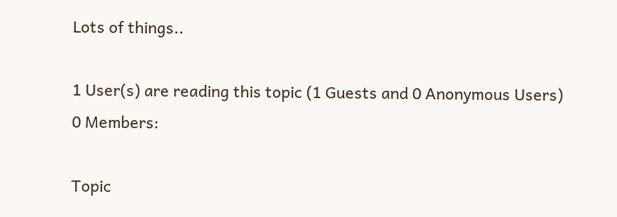Lots of things..

1 User(s) are reading this topic (1 Guests and 0 Anonymous Users)
0 Members:

Topic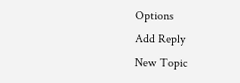Options
Add Reply
New Topic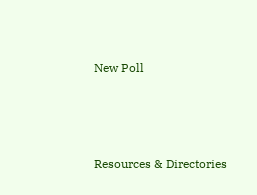New Poll



Resources & Directories